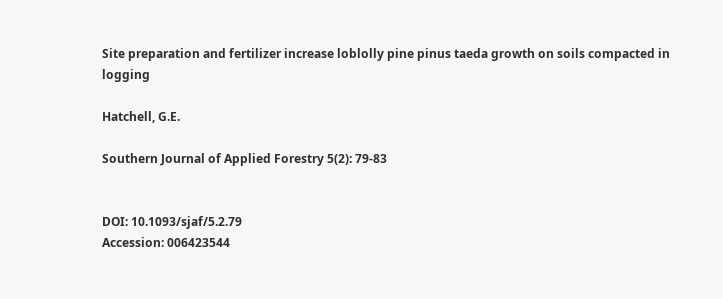Site preparation and fertilizer increase loblolly pine pinus taeda growth on soils compacted in logging

Hatchell, G.E.

Southern Journal of Applied Forestry 5(2): 79-83


DOI: 10.1093/sjaf/5.2.79
Accession: 006423544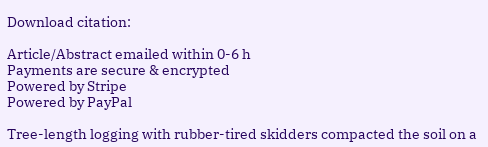Download citation:

Article/Abstract emailed within 0-6 h
Payments are secure & encrypted
Powered by Stripe
Powered by PayPal

Tree-length logging with rubber-tired skidders compacted the soil on a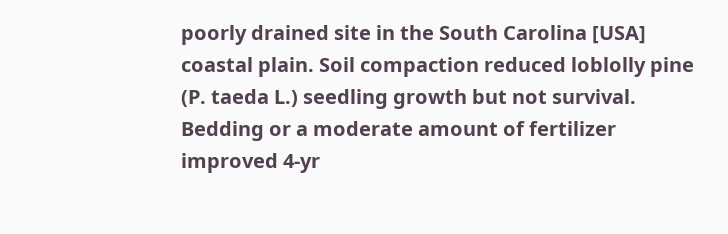poorly drained site in the South Carolina [USA] coastal plain. Soil compaction reduced loblolly pine (P. taeda L.) seedling growth but not survival. Bedding or a moderate amount of fertilizer improved 4-yr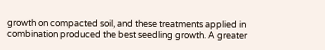growth on compacted soil, and these treatments applied in combination produced the best seedling growth. A greater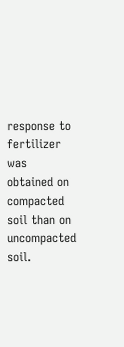response to fertilizer was obtained on compacted soil than on uncompacted soil.